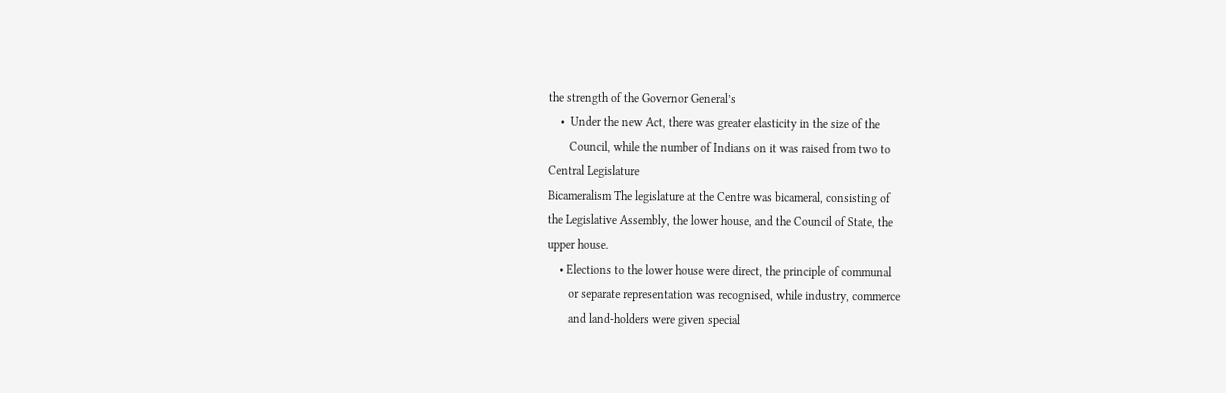the strength of the Governor General’s
    •  Under the new Act, there was greater elasticity in the size of the
       Council, while the number of Indians on it was raised from two to
Central Legislature
Bicameralism The legislature at the Centre was bicameral, consisting of
the Legislative Assembly, the lower house, and the Council of State, the
upper house.
    • Elections to the lower house were direct, the principle of communal
       or separate representation was recognised, while industry, commerce
       and land-holders were given special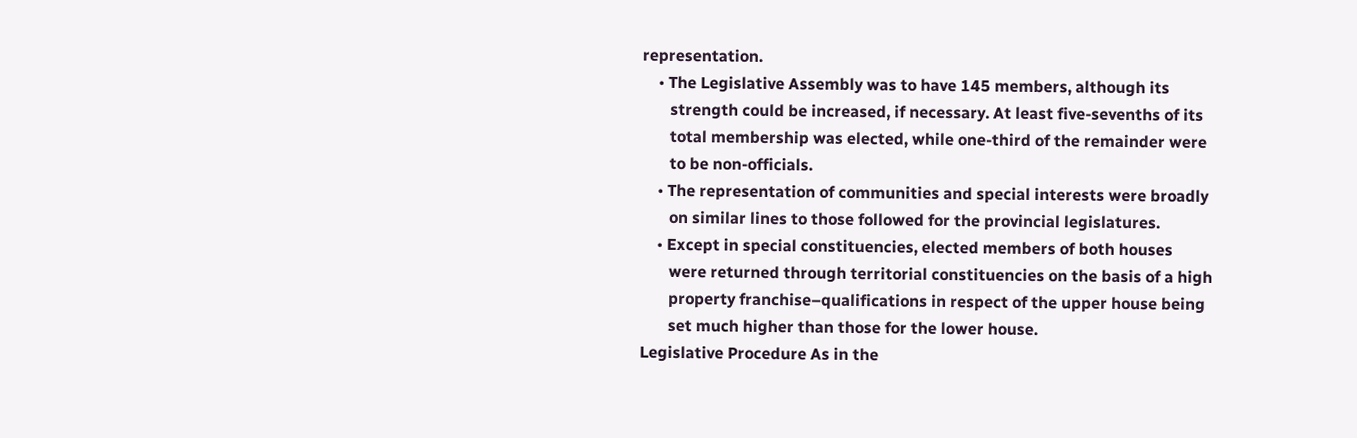representation.
    • The Legislative Assembly was to have 145 members, although its
       strength could be increased, if necessary. At least five-sevenths of its
       total membership was elected, while one-third of the remainder were
       to be non-officials.
    • The representation of communities and special interests were broadly
       on similar lines to those followed for the provincial legislatures.
    • Except in special constituencies, elected members of both houses
       were returned through territorial constituencies on the basis of a high
       property franchise–qualifications in respect of the upper house being
       set much higher than those for the lower house.
Legislative Procedure As in the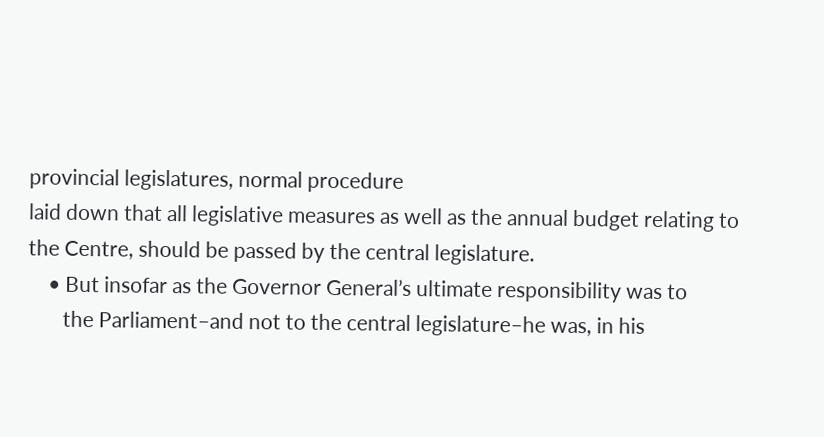provincial legislatures, normal procedure
laid down that all legislative measures as well as the annual budget relating to
the Centre, should be passed by the central legislature.
    • But insofar as the Governor General’s ultimate responsibility was to
       the Parliament–and not to the central legislature–he was, in his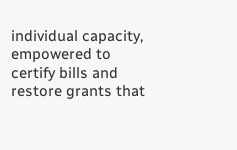individual capacity, empowered to certify bills and restore grants that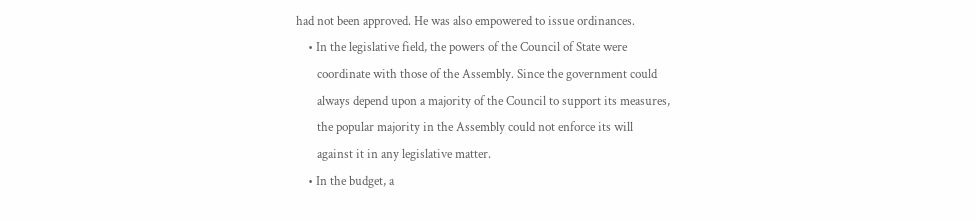had not been approved. He was also empowered to issue ordinances.
    • In the legislative field, the powers of the Council of State were
       coordinate with those of the Assembly. Since the government could
       always depend upon a majority of the Council to support its measures,
       the popular majority in the Assembly could not enforce its will
       against it in any legislative matter.
    • In the budget, a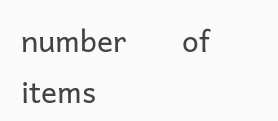number       of items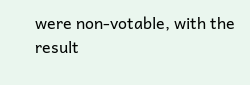were non-votable, with the result